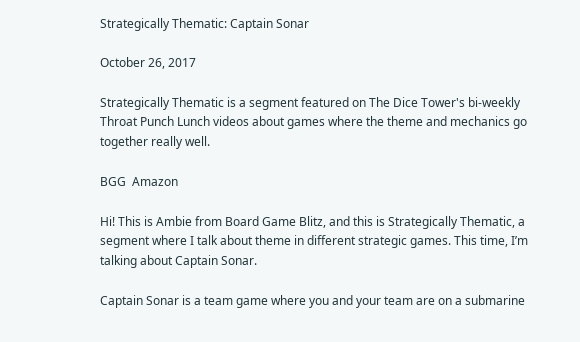Strategically Thematic: Captain Sonar

October 26, 2017

Strategically Thematic is a segment featured on The Dice Tower's bi-weekly Throat Punch Lunch videos about games where the theme and mechanics go together really well.

BGG  Amazon

Hi! This is Ambie from Board Game Blitz, and this is Strategically Thematic, a segment where I talk about theme in different strategic games. This time, I’m talking about Captain Sonar.

Captain Sonar is a team game where you and your team are on a submarine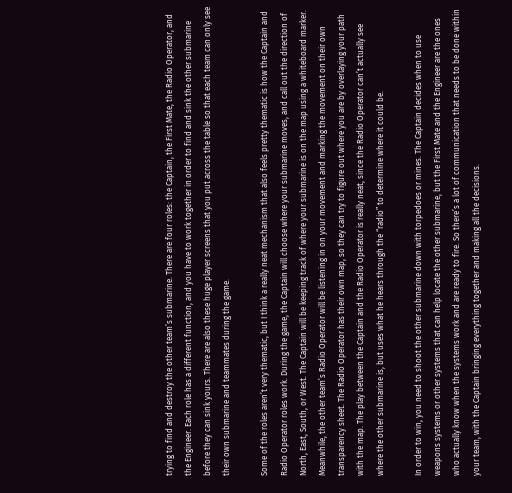trying to find and destroy the other team’s submarine. There are four roles: the Captain, the First Mate, the Radio Operator, and the Engineer. Each role has a different function, and you have to work together in order to find and sink the other submarine before they can sink yours. There are also these huge player screens that you put across the table so that each team can only see their own submarine and teammates during the game.

Some of the roles aren’t very thematic, but I think a really neat mechanism that also feels pretty thematic is how the Captain and Radio Operator roles work. During the game, the Captain will choose where your submarine moves, and call out the direction of North, East, South, or West. The Captain will be keeping track of where your submarine is on the map using a whiteboard marker. Meanwhile, the other team’s Radio Operator will be listening in on your movement and marking the movement on their own transparency sheet. The Radio Operator has their own map, so they can try to figure out where you are by overlaying your path with the map. The play between the Captain and the Radio Operator is really neat, since the Radio Operator can’t actually see where the other submarine is, but uses what he hears through the “radio” to determine where it could be.

In order to win, you need to shoot the other submarine down with torpedoes or mines. The Captain decides when to use weapons systems or other systems that can help locate the other submarine, but the First Mate and the Engineer are the ones who actually know when the systems work and are ready to fire. So there’s a lot of communication that needs to be done within your team, with the Captain bringing everything together and making all the decisions.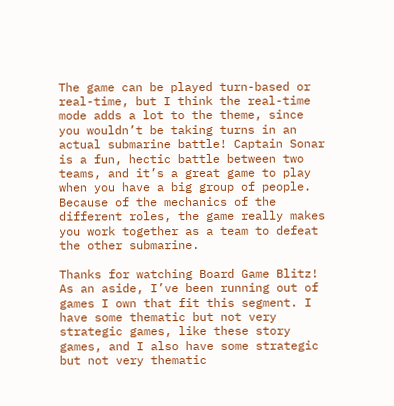The game can be played turn-based or real-time, but I think the real-time mode adds a lot to the theme, since you wouldn’t be taking turns in an actual submarine battle! Captain Sonar is a fun, hectic battle between two teams, and it’s a great game to play when you have a big group of people. Because of the mechanics of the different roles, the game really makes you work together as a team to defeat the other submarine.

Thanks for watching Board Game Blitz! As an aside, I’ve been running out of games I own that fit this segment. I have some thematic but not very strategic games, like these story games, and I also have some strategic but not very thematic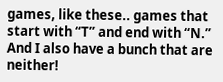games, like these.. games that start with “T” and end with “N.” And I also have a bunch that are neither!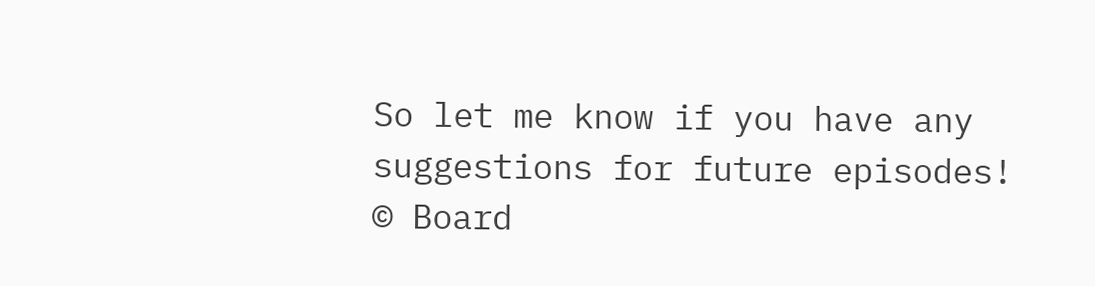So let me know if you have any suggestions for future episodes!
© Board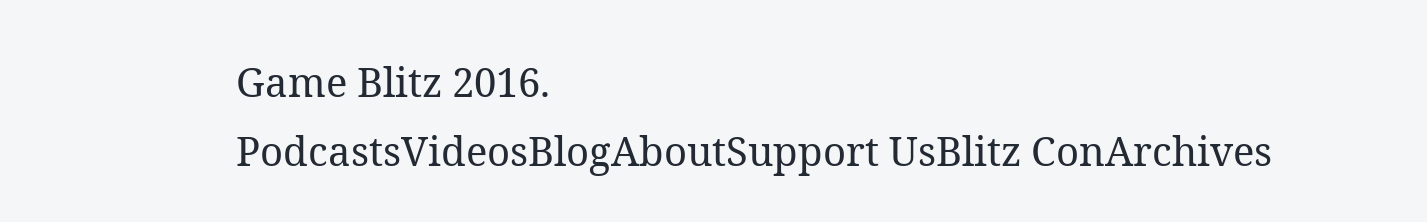Game Blitz 2016.
PodcastsVideosBlogAboutSupport UsBlitz ConArchives